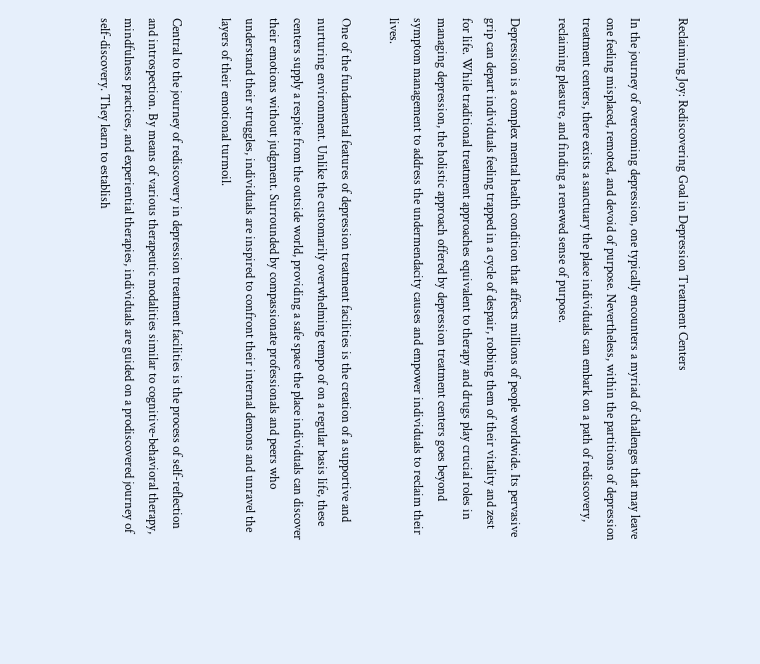Reclaiming Joy: Rediscovering Goal in Depression Treatment Centers

In the journey of overcoming depression, one typically encounters a myriad of challenges that may leave one feeling misplaced, remoted, and devoid of purpose. Nevertheless, within the partitions of depression treatment centers, there exists a sanctuary the place individuals can embark on a path of rediscovery, reclaiming pleasure, and finding a renewed sense of purpose.

Depression is a complex mental health condition that affects millions of people worldwide. Its pervasive grip can depart individuals feeling trapped in a cycle of despair, robbing them of their vitality and zest for life. While traditional treatment approaches equivalent to therapy and drugs play crucial roles in managing depression, the holistic approach offered by depression treatment centers goes beyond symptom management to address the undermendacity causes and empower individuals to reclaim their lives.

One of the fundamental features of depression treatment facilities is the creation of a supportive and nurturing environment. Unlike the customarily overwhelming tempo of on a regular basis life, these centers supply a respite from the outside world, providing a safe space the place individuals can discover their emotions without judgment. Surrounded by compassionate professionals and peers who understand their struggles, individuals are inspired to confront their internal demons and unravel the layers of their emotional turmoil.

Central to the journey of rediscovery in depression treatment facilities is the process of self-reflection and introspection. By means of various therapeutic modalities similar to cognitive-behavioral therapy, mindfulness practices, and experiential therapies, individuals are guided on a prodiscovered journey of self-discovery. They learn to establish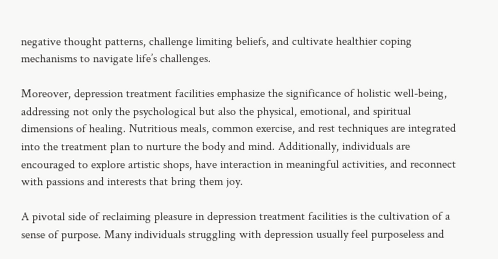negative thought patterns, challenge limiting beliefs, and cultivate healthier coping mechanisms to navigate life’s challenges.

Moreover, depression treatment facilities emphasize the significance of holistic well-being, addressing not only the psychological but also the physical, emotional, and spiritual dimensions of healing. Nutritious meals, common exercise, and rest techniques are integrated into the treatment plan to nurture the body and mind. Additionally, individuals are encouraged to explore artistic shops, have interaction in meaningful activities, and reconnect with passions and interests that bring them joy.

A pivotal side of reclaiming pleasure in depression treatment facilities is the cultivation of a sense of purpose. Many individuals struggling with depression usually feel purposeless and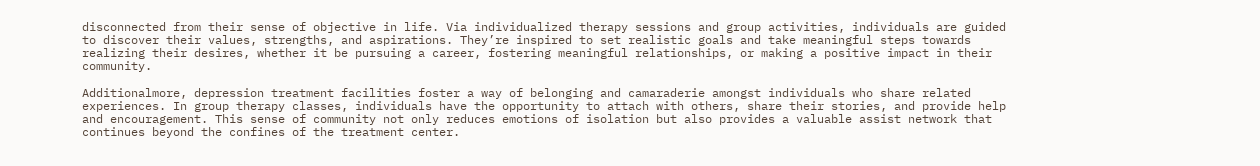disconnected from their sense of objective in life. Via individualized therapy sessions and group activities, individuals are guided to discover their values, strengths, and aspirations. They’re inspired to set realistic goals and take meaningful steps towards realizing their desires, whether it be pursuing a career, fostering meaningful relationships, or making a positive impact in their community.

Additionalmore, depression treatment facilities foster a way of belonging and camaraderie amongst individuals who share related experiences. In group therapy classes, individuals have the opportunity to attach with others, share their stories, and provide help and encouragement. This sense of community not only reduces emotions of isolation but also provides a valuable assist network that continues beyond the confines of the treatment center.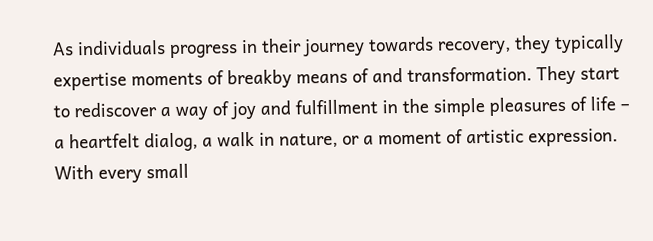As individuals progress in their journey towards recovery, they typically expertise moments of breakby means of and transformation. They start to rediscover a way of joy and fulfillment in the simple pleasures of life – a heartfelt dialog, a walk in nature, or a moment of artistic expression. With every small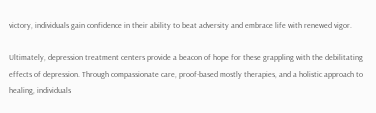victory, individuals gain confidence in their ability to beat adversity and embrace life with renewed vigor.

Ultimately, depression treatment centers provide a beacon of hope for these grappling with the debilitating effects of depression. Through compassionate care, proof-based mostly therapies, and a holistic approach to healing, individuals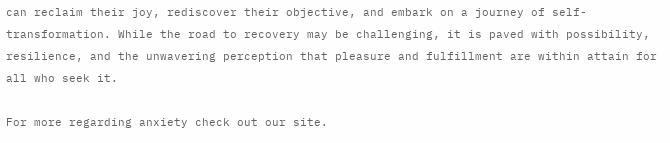can reclaim their joy, rediscover their objective, and embark on a journey of self-transformation. While the road to recovery may be challenging, it is paved with possibility, resilience, and the unwavering perception that pleasure and fulfillment are within attain for all who seek it.

For more regarding anxiety check out our site.